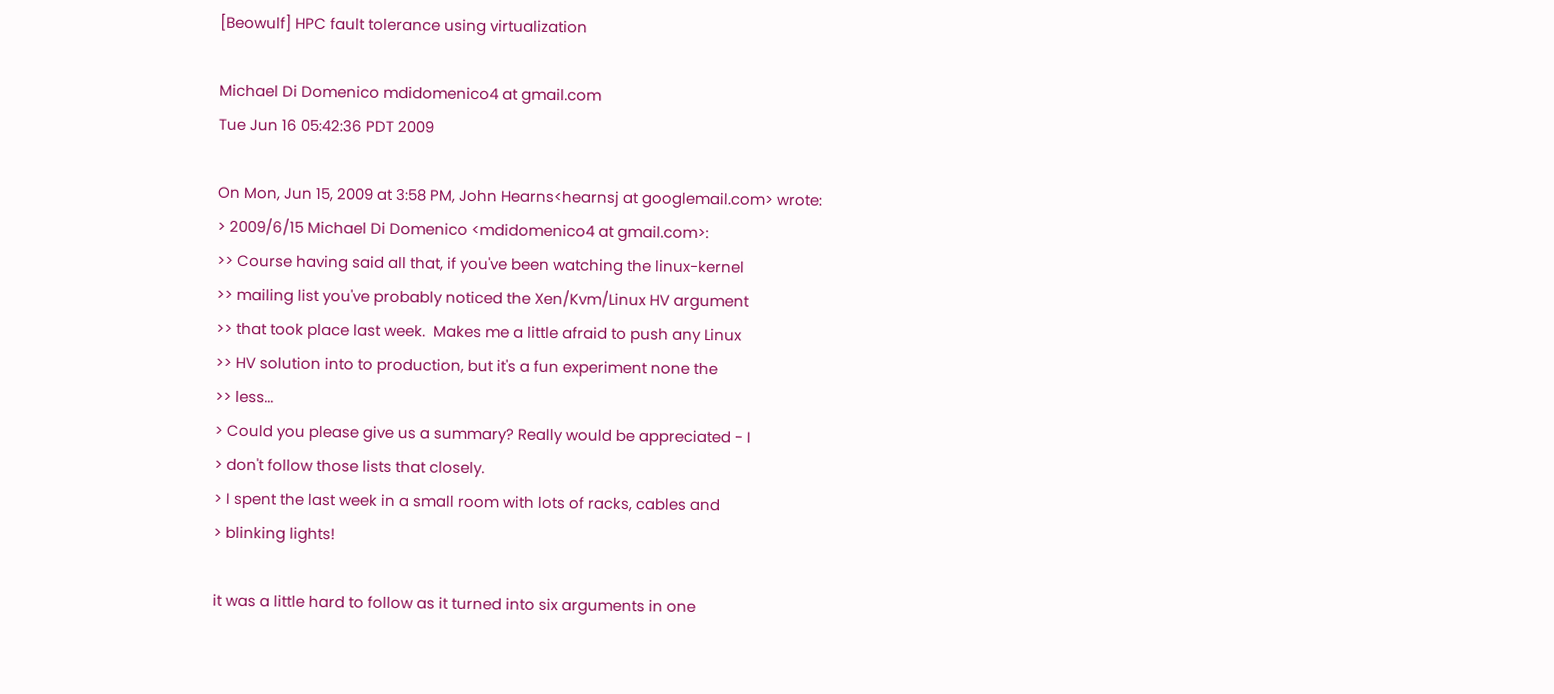[Beowulf] HPC fault tolerance using virtualization

Michael Di Domenico mdidomenico4 at gmail.com
Tue Jun 16 05:42:36 PDT 2009

On Mon, Jun 15, 2009 at 3:58 PM, John Hearns<hearnsj at googlemail.com> wrote:
> 2009/6/15 Michael Di Domenico <mdidomenico4 at gmail.com>:
>> Course having said all that, if you've been watching the linux-kernel
>> mailing list you've probably noticed the Xen/Kvm/Linux HV argument
>> that took place last week.  Makes me a little afraid to push any Linux
>> HV solution into to production, but it's a fun experiment none the
>> less...
> Could you please give us a summary? Really would be appreciated - I
> don't follow those lists that closely.
> I spent the last week in a small room with lots of racks, cables and
> blinking lights!

it was a little hard to follow as it turned into six arguments in one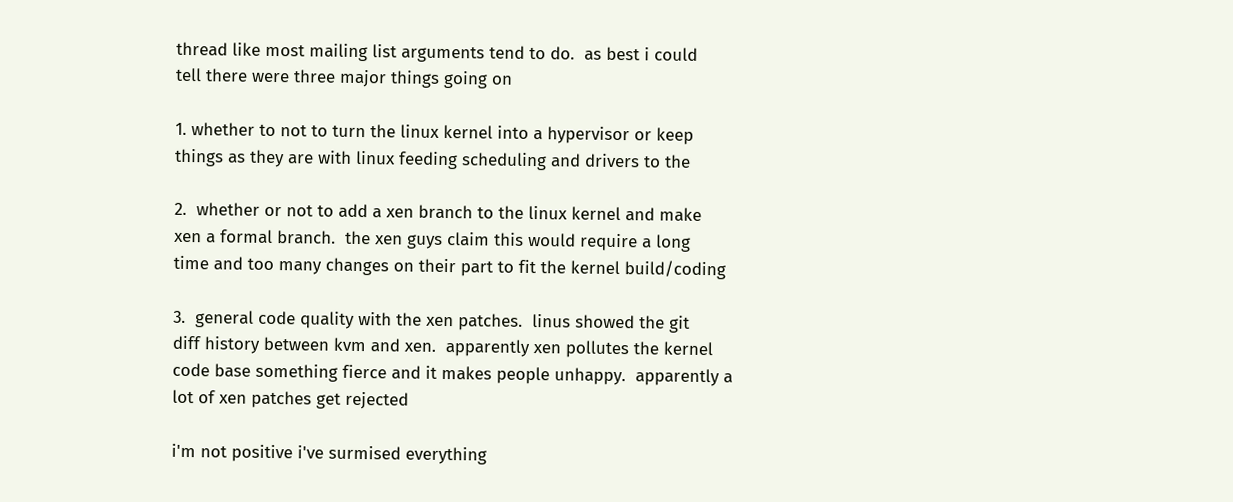thread like most mailing list arguments tend to do.  as best i could
tell there were three major things going on

1. whether to not to turn the linux kernel into a hypervisor or keep
things as they are with linux feeding scheduling and drivers to the

2.  whether or not to add a xen branch to the linux kernel and make
xen a formal branch.  the xen guys claim this would require a long
time and too many changes on their part to fit the kernel build/coding

3.  general code quality with the xen patches.  linus showed the git
diff history between kvm and xen.  apparently xen pollutes the kernel
code base something fierce and it makes people unhappy.  apparently a
lot of xen patches get rejected

i'm not positive i've surmised everything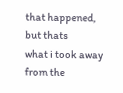that happened, but thats
what i took away from the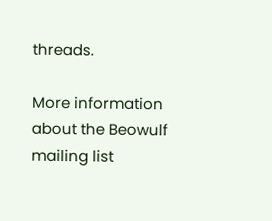threads.

More information about the Beowulf mailing list